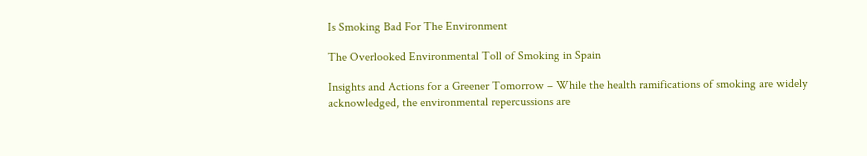Is Smoking Bad For The Environment

The Overlooked Environmental Toll of Smoking in Spain

Insights and Actions for a Greener Tomorrow – While the health ramifications of smoking are widely acknowledged, the environmental repercussions are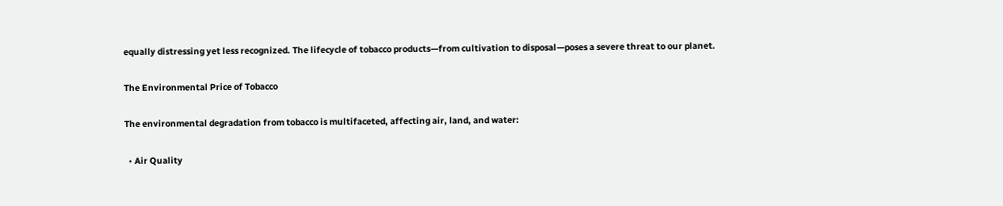equally distressing yet less recognized. The lifecycle of tobacco products—from cultivation to disposal—poses a severe threat to our planet.

The Environmental Price of Tobacco

The environmental degradation from tobacco is multifaceted, affecting air, land, and water:

  • Air Quality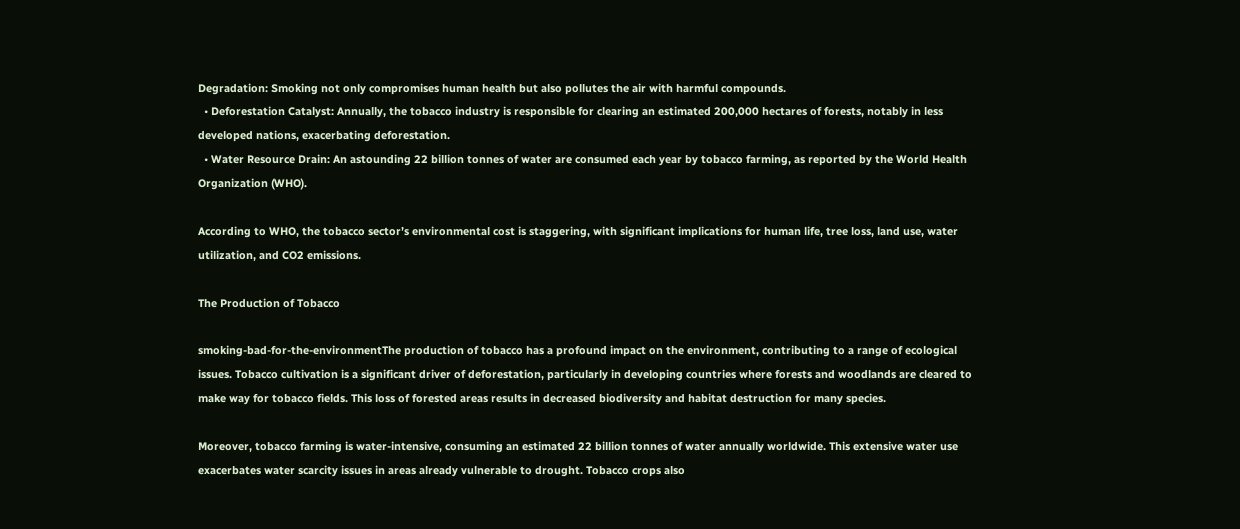Degradation: Smoking not only compromises human health but also pollutes the air with harmful compounds.
  • Deforestation Catalyst: Annually, the tobacco industry is responsible for clearing an estimated 200,000 hectares of forests, notably in less developed nations, exacerbating deforestation.
  • Water Resource Drain: An astounding 22 billion tonnes of water are consumed each year by tobacco farming, as reported by the World Health Organization (WHO).

According to WHO, the tobacco sector’s environmental cost is staggering, with significant implications for human life, tree loss, land use, water utilization, and CO2 emissions.

The Production of Tobacco

smoking-bad-for-the-environmentThe production of tobacco has a profound impact on the environment, contributing to a range of ecological issues. Tobacco cultivation is a significant driver of deforestation, particularly in developing countries where forests and woodlands are cleared to make way for tobacco fields. This loss of forested areas results in decreased biodiversity and habitat destruction for many species.

Moreover, tobacco farming is water-intensive, consuming an estimated 22 billion tonnes of water annually worldwide. This extensive water use exacerbates water scarcity issues in areas already vulnerable to drought. Tobacco crops also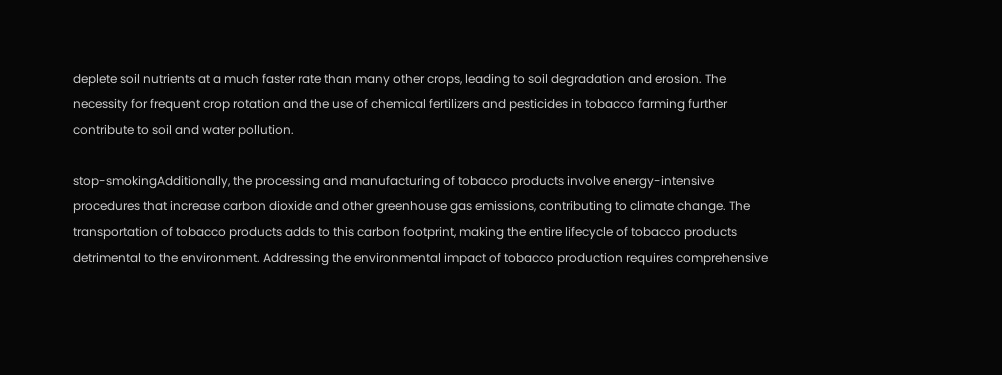deplete soil nutrients at a much faster rate than many other crops, leading to soil degradation and erosion. The necessity for frequent crop rotation and the use of chemical fertilizers and pesticides in tobacco farming further contribute to soil and water pollution.

stop-smokingAdditionally, the processing and manufacturing of tobacco products involve energy-intensive procedures that increase carbon dioxide and other greenhouse gas emissions, contributing to climate change. The transportation of tobacco products adds to this carbon footprint, making the entire lifecycle of tobacco products detrimental to the environment. Addressing the environmental impact of tobacco production requires comprehensive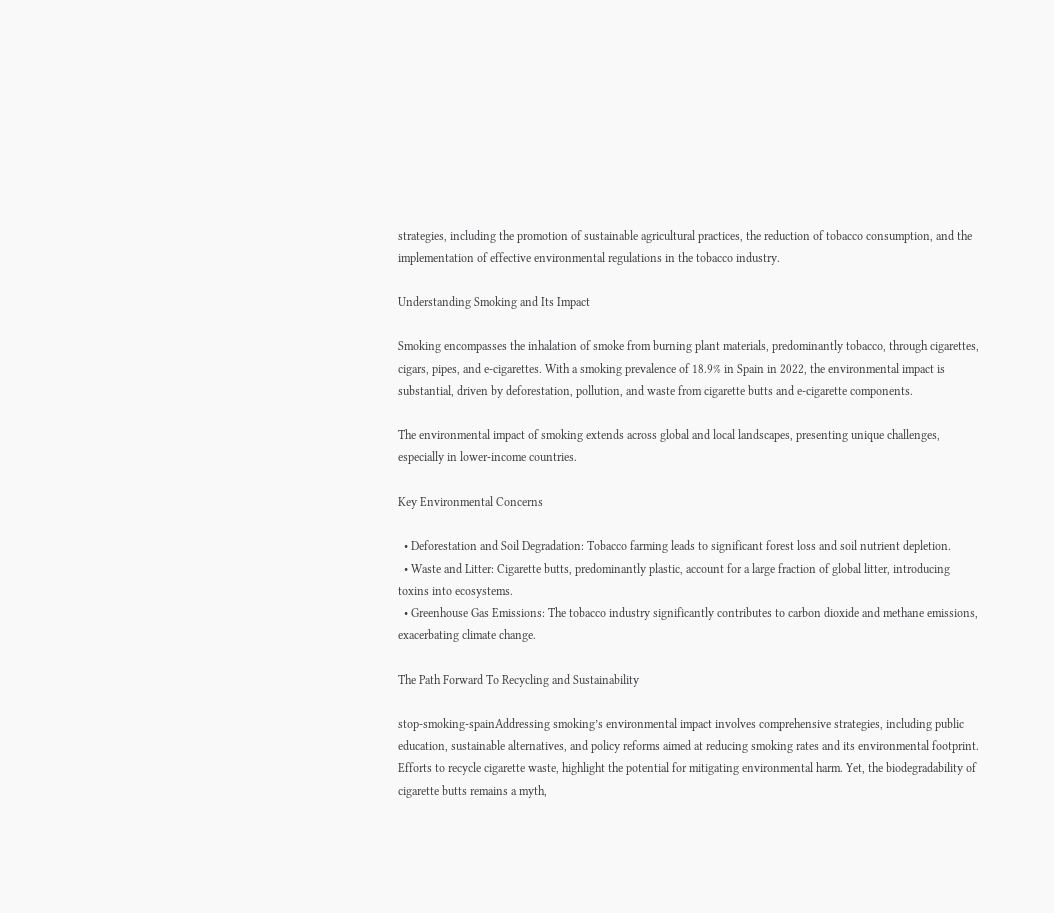strategies, including the promotion of sustainable agricultural practices, the reduction of tobacco consumption, and the implementation of effective environmental regulations in the tobacco industry.

Understanding Smoking and Its Impact

Smoking encompasses the inhalation of smoke from burning plant materials, predominantly tobacco, through cigarettes, cigars, pipes, and e-cigarettes. With a smoking prevalence of 18.9% in Spain in 2022, the environmental impact is substantial, driven by deforestation, pollution, and waste from cigarette butts and e-cigarette components.

The environmental impact of smoking extends across global and local landscapes, presenting unique challenges, especially in lower-income countries.

Key Environmental Concerns

  • Deforestation and Soil Degradation: Tobacco farming leads to significant forest loss and soil nutrient depletion.
  • Waste and Litter: Cigarette butts, predominantly plastic, account for a large fraction of global litter, introducing toxins into ecosystems.
  • Greenhouse Gas Emissions: The tobacco industry significantly contributes to carbon dioxide and methane emissions, exacerbating climate change.

The Path Forward To Recycling and Sustainability

stop-smoking-spainAddressing smoking’s environmental impact involves comprehensive strategies, including public education, sustainable alternatives, and policy reforms aimed at reducing smoking rates and its environmental footprint. Efforts to recycle cigarette waste, highlight the potential for mitigating environmental harm. Yet, the biodegradability of cigarette butts remains a myth,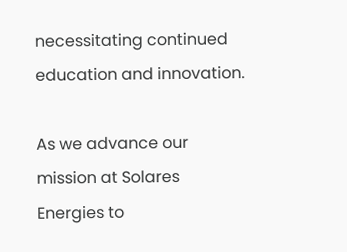necessitating continued education and innovation.

As we advance our mission at Solares Energies to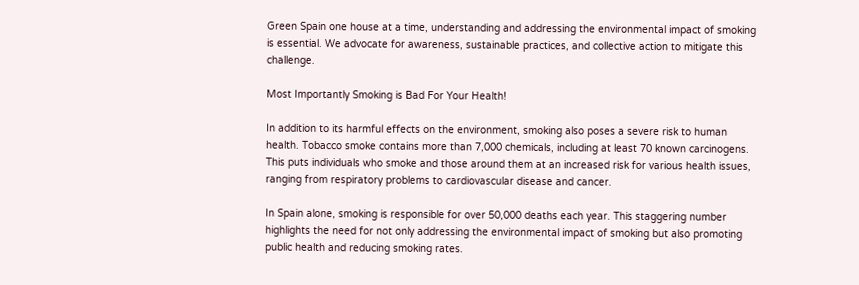Green Spain one house at a time, understanding and addressing the environmental impact of smoking is essential. We advocate for awareness, sustainable practices, and collective action to mitigate this challenge.

Most Importantly Smoking is Bad For Your Health!

In addition to its harmful effects on the environment, smoking also poses a severe risk to human health. Tobacco smoke contains more than 7,000 chemicals, including at least 70 known carcinogens. This puts individuals who smoke and those around them at an increased risk for various health issues, ranging from respiratory problems to cardiovascular disease and cancer.

In Spain alone, smoking is responsible for over 50,000 deaths each year. This staggering number highlights the need for not only addressing the environmental impact of smoking but also promoting public health and reducing smoking rates.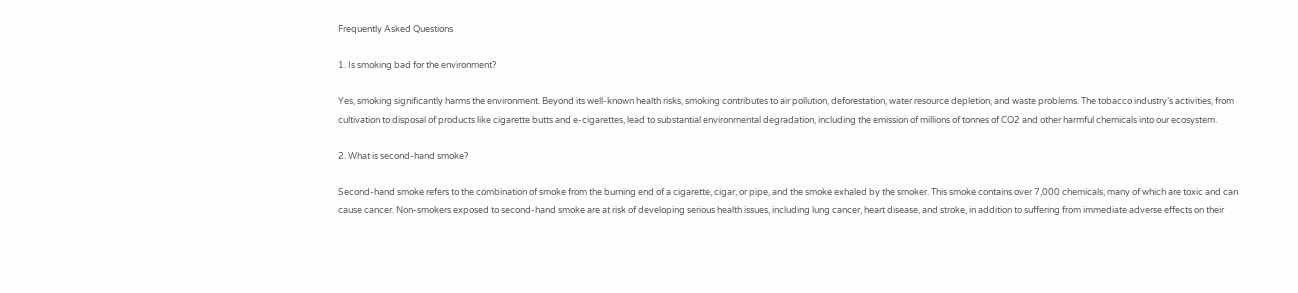Frequently Asked Questions

1. Is smoking bad for the environment?

Yes, smoking significantly harms the environment. Beyond its well-known health risks, smoking contributes to air pollution, deforestation, water resource depletion, and waste problems. The tobacco industry’s activities, from cultivation to disposal of products like cigarette butts and e-cigarettes, lead to substantial environmental degradation, including the emission of millions of tonnes of CO2 and other harmful chemicals into our ecosystem.

2. What is second-hand smoke?

Second-hand smoke refers to the combination of smoke from the burning end of a cigarette, cigar, or pipe, and the smoke exhaled by the smoker. This smoke contains over 7,000 chemicals, many of which are toxic and can cause cancer. Non-smokers exposed to second-hand smoke are at risk of developing serious health issues, including lung cancer, heart disease, and stroke, in addition to suffering from immediate adverse effects on their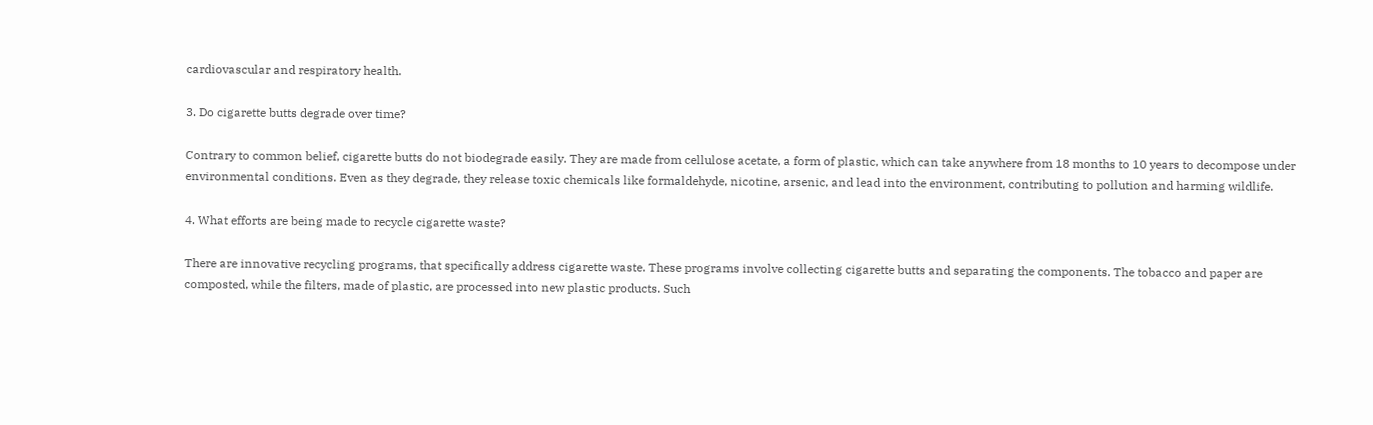cardiovascular and respiratory health.

3. Do cigarette butts degrade over time?

Contrary to common belief, cigarette butts do not biodegrade easily. They are made from cellulose acetate, a form of plastic, which can take anywhere from 18 months to 10 years to decompose under environmental conditions. Even as they degrade, they release toxic chemicals like formaldehyde, nicotine, arsenic, and lead into the environment, contributing to pollution and harming wildlife.

4. What efforts are being made to recycle cigarette waste?

There are innovative recycling programs, that specifically address cigarette waste. These programs involve collecting cigarette butts and separating the components. The tobacco and paper are composted, while the filters, made of plastic, are processed into new plastic products. Such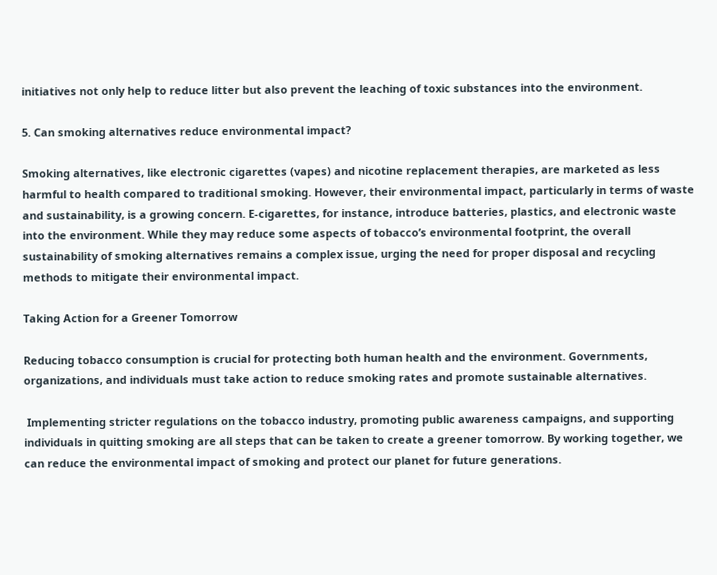initiatives not only help to reduce litter but also prevent the leaching of toxic substances into the environment.

5. Can smoking alternatives reduce environmental impact?

Smoking alternatives, like electronic cigarettes (vapes) and nicotine replacement therapies, are marketed as less harmful to health compared to traditional smoking. However, their environmental impact, particularly in terms of waste and sustainability, is a growing concern. E-cigarettes, for instance, introduce batteries, plastics, and electronic waste into the environment. While they may reduce some aspects of tobacco’s environmental footprint, the overall sustainability of smoking alternatives remains a complex issue, urging the need for proper disposal and recycling methods to mitigate their environmental impact.

Taking Action for a Greener Tomorrow

Reducing tobacco consumption is crucial for protecting both human health and the environment. Governments, organizations, and individuals must take action to reduce smoking rates and promote sustainable alternatives.

 Implementing stricter regulations on the tobacco industry, promoting public awareness campaigns, and supporting individuals in quitting smoking are all steps that can be taken to create a greener tomorrow. By working together, we can reduce the environmental impact of smoking and protect our planet for future generations.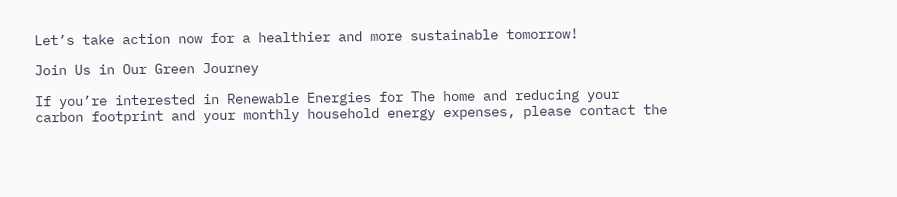Let’s take action now for a healthier and more sustainable tomorrow!

Join Us in Our Green Journey

If you’re interested in Renewable Energies for The home and reducing your carbon footprint and your monthly household energy expenses, please contact the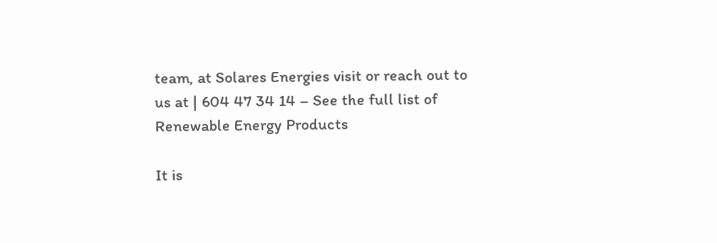team, at Solares Energies visit or reach out to us at | 604 47 34 14 – See the full list of Renewable Energy Products

It is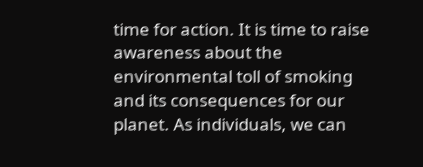time for action. It is time to raise awareness about the environmental toll of smoking and its consequences for our planet. As individuals, we can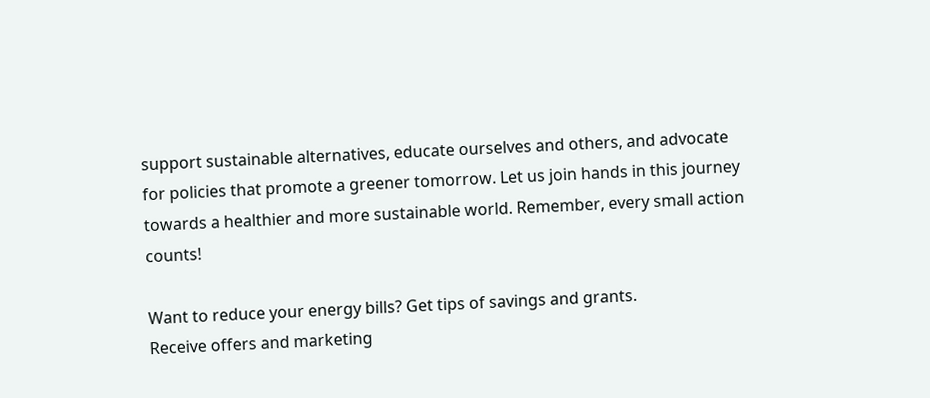support sustainable alternatives, educate ourselves and others, and advocate for policies that promote a greener tomorrow. Let us join hands in this journey towards a healthier and more sustainable world. Remember, every small action counts!

Want to reduce your energy bills? Get tips of savings and grants.
Receive offers and marketing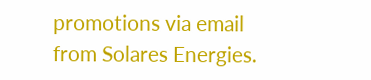promotions via email from Solares Energies.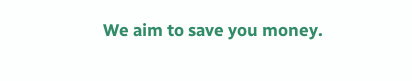We aim to save you money.